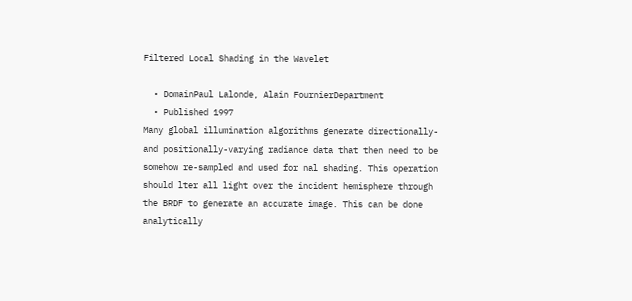Filtered Local Shading in the Wavelet

  • DomainPaul Lalonde, Alain FournierDepartment
  • Published 1997
Many global illumination algorithms generate directionally-and positionally-varying radiance data that then need to be somehow re-sampled and used for nal shading. This operation should lter all light over the incident hemisphere through the BRDF to generate an accurate image. This can be done analytically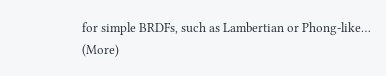for simple BRDFs, such as Lambertian or Phong-like… (More)